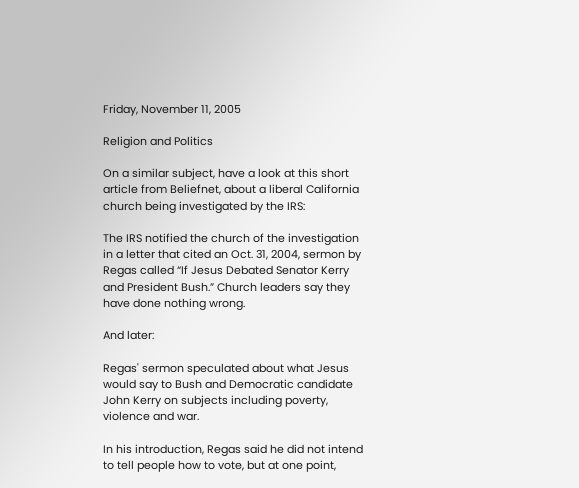Friday, November 11, 2005

Religion and Politics

On a similar subject, have a look at this short article from Beliefnet, about a liberal California church being investigated by the IRS:

The IRS notified the church of the investigation in a letter that cited an Oct. 31, 2004, sermon by Regas called “If Jesus Debated Senator Kerry and President Bush.” Church leaders say they have done nothing wrong.

And later:

Regas' sermon speculated about what Jesus would say to Bush and Democratic candidate John Kerry on subjects including poverty, violence and war.

In his introduction, Regas said he did not intend to tell people how to vote, but at one point,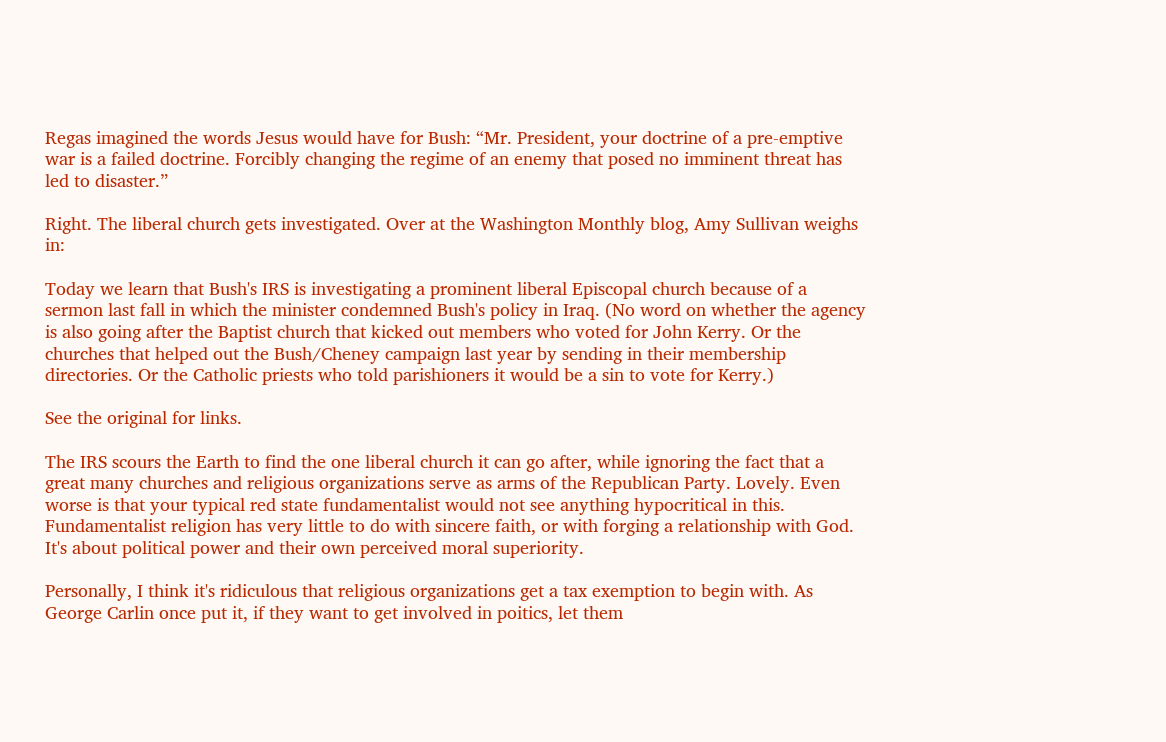Regas imagined the words Jesus would have for Bush: “Mr. President, your doctrine of a pre-emptive war is a failed doctrine. Forcibly changing the regime of an enemy that posed no imminent threat has led to disaster.”

Right. The liberal church gets investigated. Over at the Washington Monthly blog, Amy Sullivan weighs in:

Today we learn that Bush's IRS is investigating a prominent liberal Episcopal church because of a sermon last fall in which the minister condemned Bush's policy in Iraq. (No word on whether the agency is also going after the Baptist church that kicked out members who voted for John Kerry. Or the churches that helped out the Bush/Cheney campaign last year by sending in their membership directories. Or the Catholic priests who told parishioners it would be a sin to vote for Kerry.)

See the original for links.

The IRS scours the Earth to find the one liberal church it can go after, while ignoring the fact that a great many churches and religious organizations serve as arms of the Republican Party. Lovely. Even worse is that your typical red state fundamentalist would not see anything hypocritical in this. Fundamentalist religion has very little to do with sincere faith, or with forging a relationship with God. It's about political power and their own perceived moral superiority.

Personally, I think it's ridiculous that religious organizations get a tax exemption to begin with. As George Carlin once put it, if they want to get involved in poitics, let them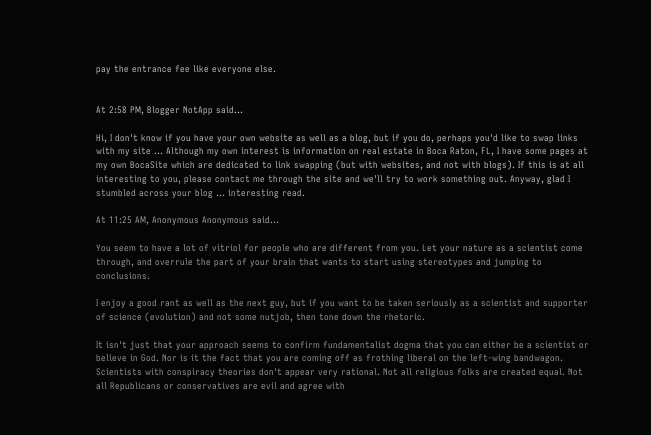pay the entrance fee like everyone else.


At 2:58 PM, Blogger NotApp said...

Hi, I don't know if you have your own website as well as a blog, but if you do, perhaps you'd like to swap links with my site ... Although my own interest is information on real estate in Boca Raton, FL, I have some pages at my own BocaSite which are dedicated to link swapping (but with websites, and not with blogs). If this is at all interesting to you, please contact me through the site and we'll try to work something out. Anyway, glad I stumbled across your blog ... interesting read.

At 11:25 AM, Anonymous Anonymous said...

You seem to have a lot of vitriol for people who are different from you. Let your nature as a scientist come through, and overrule the part of your brain that wants to start using stereotypes and jumping to conclusions.

I enjoy a good rant as well as the next guy, but if you want to be taken seriously as a scientist and supporter of science (evolution) and not some nutjob, then tone down the rhetoric.

It isn't just that your approach seems to confirm fundamentalist dogma that you can either be a scientist or believe in God. Nor is it the fact that you are coming off as frothing liberal on the left-wing bandwagon. Scientists with conspiracy theories don't appear very rational. Not all religious folks are created equal. Not all Republicans or conservatives are evil and agree with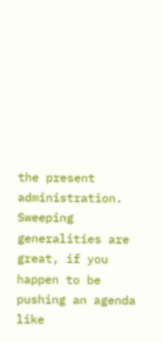the present administration. Sweeping generalities are great, if you happen to be pushing an agenda like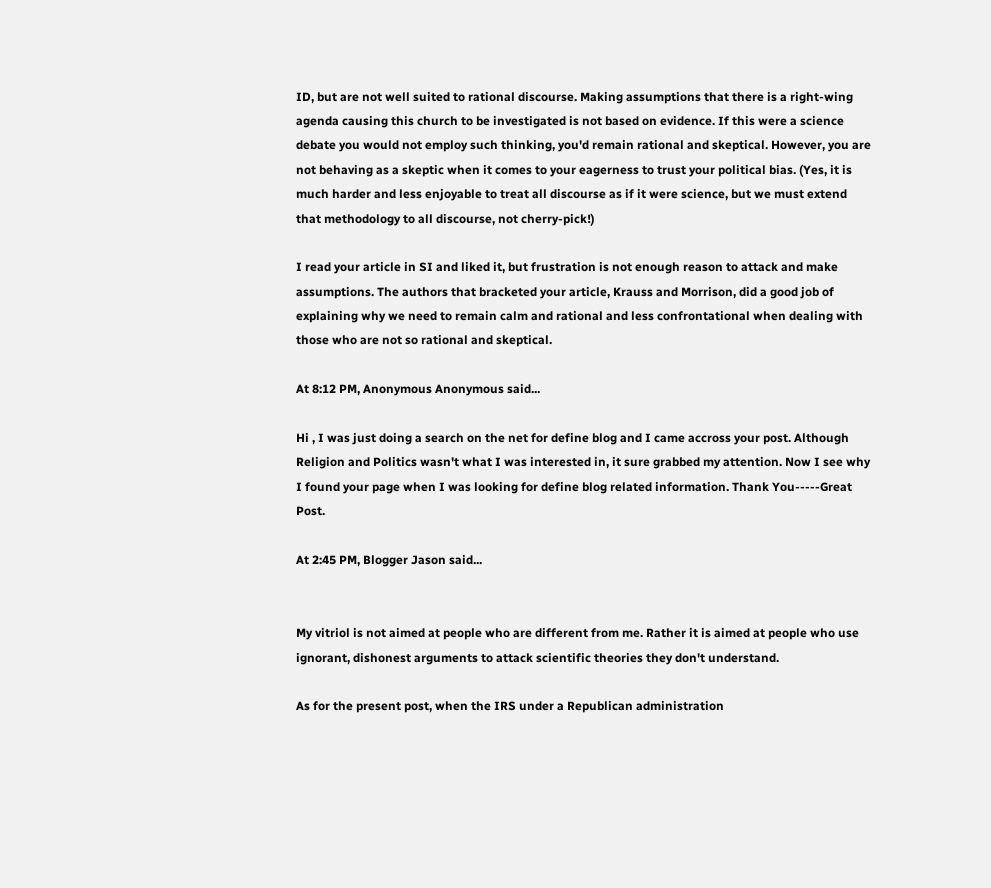ID, but are not well suited to rational discourse. Making assumptions that there is a right-wing agenda causing this church to be investigated is not based on evidence. If this were a science debate you would not employ such thinking, you'd remain rational and skeptical. However, you are not behaving as a skeptic when it comes to your eagerness to trust your political bias. (Yes, it is much harder and less enjoyable to treat all discourse as if it were science, but we must extend that methodology to all discourse, not cherry-pick!)

I read your article in SI and liked it, but frustration is not enough reason to attack and make assumptions. The authors that bracketed your article, Krauss and Morrison, did a good job of explaining why we need to remain calm and rational and less confrontational when dealing with those who are not so rational and skeptical.

At 8:12 PM, Anonymous Anonymous said...

Hi , I was just doing a search on the net for define blog and I came accross your post. Although Religion and Politics wasn't what I was interested in, it sure grabbed my attention. Now I see why I found your page when I was looking for define blog related information. Thank You-----Great Post.

At 2:45 PM, Blogger Jason said...


My vitriol is not aimed at people who are different from me. Rather it is aimed at people who use ignorant, dishonest arguments to attack scientific theories they don't understand.

As for the present post, when the IRS under a Republican administration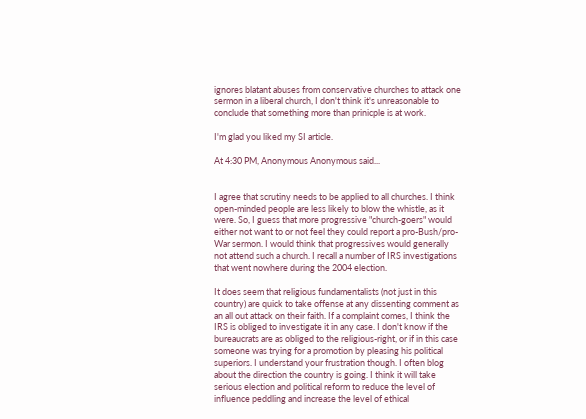ignores blatant abuses from conservative churches to attack one sermon in a liberal church, I don't think it's unreasonable to conclude that something more than prinicple is at work.

I'm glad you liked my SI article.

At 4:30 PM, Anonymous Anonymous said...


I agree that scrutiny needs to be applied to all churches. I think open-minded people are less likely to blow the whistle, as it were. So, I guess that more progressive "church-goers" would either not want to or not feel they could report a pro-Bush/pro-War sermon. I would think that progressives would generally not attend such a church. I recall a number of IRS investigations that went nowhere during the 2004 election.

It does seem that religious fundamentalists (not just in this country) are quick to take offense at any dissenting comment as an all out attack on their faith. If a complaint comes, I think the IRS is obliged to investigate it in any case. I don't know if the bureaucrats are as obliged to the religious-right, or if in this case someone was trying for a promotion by pleasing his political superiors. I understand your frustration though. I often blog about the direction the country is going. I think it will take serious election and political reform to reduce the level of influence peddling and increase the level of ethical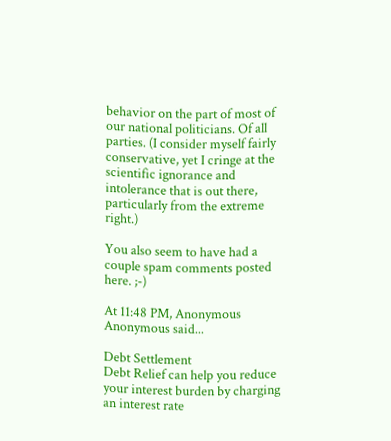behavior on the part of most of our national politicians. Of all parties. (I consider myself fairly conservative, yet I cringe at the scientific ignorance and intolerance that is out there, particularly from the extreme right.)

You also seem to have had a couple spam comments posted here. ;-)

At 11:48 PM, Anonymous Anonymous said...

Debt Settlement
Debt Relief can help you reduce your interest burden by charging an interest rate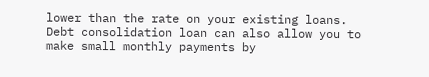lower than the rate on your existing loans. Debt consolidation loan can also allow you to make small monthly payments by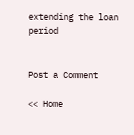extending the loan period


Post a Comment

<< Home